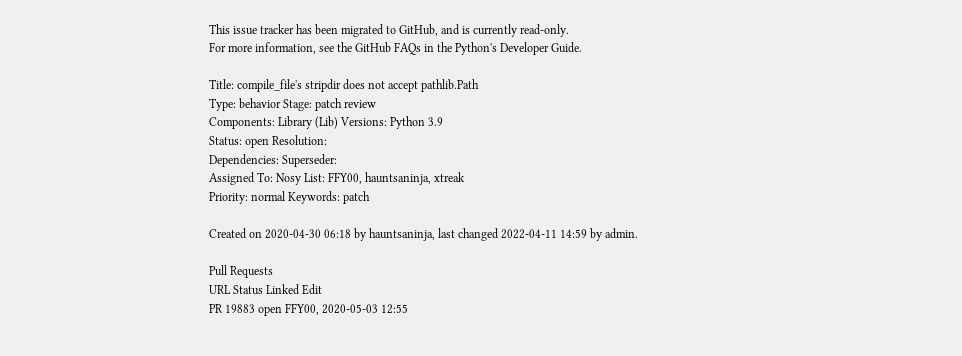This issue tracker has been migrated to GitHub, and is currently read-only.
For more information, see the GitHub FAQs in the Python's Developer Guide.

Title: compile_file's stripdir does not accept pathlib.Path
Type: behavior Stage: patch review
Components: Library (Lib) Versions: Python 3.9
Status: open Resolution:
Dependencies: Superseder:
Assigned To: Nosy List: FFY00, hauntsaninja, xtreak
Priority: normal Keywords: patch

Created on 2020-04-30 06:18 by hauntsaninja, last changed 2022-04-11 14:59 by admin.

Pull Requests
URL Status Linked Edit
PR 19883 open FFY00, 2020-05-03 12:55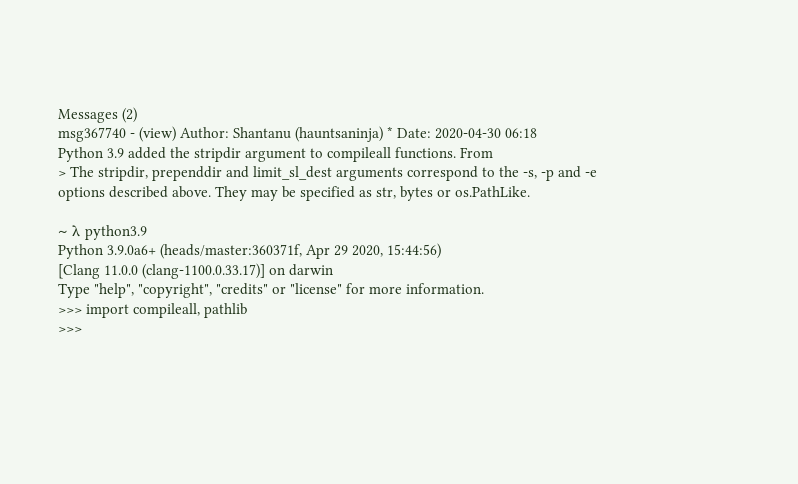Messages (2)
msg367740 - (view) Author: Shantanu (hauntsaninja) * Date: 2020-04-30 06:18
Python 3.9 added the stripdir argument to compileall functions. From
> The stripdir, prependdir and limit_sl_dest arguments correspond to the -s, -p and -e options described above. They may be specified as str, bytes or os.PathLike.

~ λ python3.9
Python 3.9.0a6+ (heads/master:360371f, Apr 29 2020, 15:44:56)
[Clang 11.0.0 (clang-1100.0.33.17)] on darwin
Type "help", "copyright", "credits" or "license" for more information.
>>> import compileall, pathlib
>>>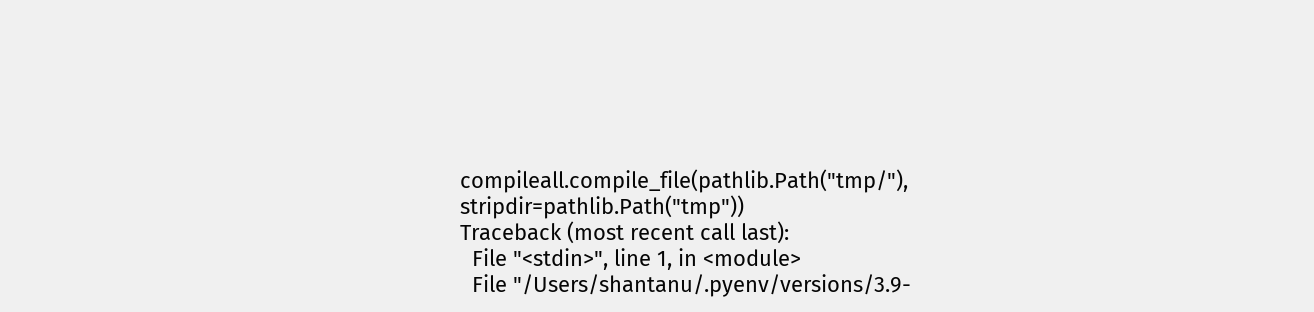compileall.compile_file(pathlib.Path("tmp/"), stripdir=pathlib.Path("tmp"))
Traceback (most recent call last):
  File "<stdin>", line 1, in <module>
  File "/Users/shantanu/.pyenv/versions/3.9-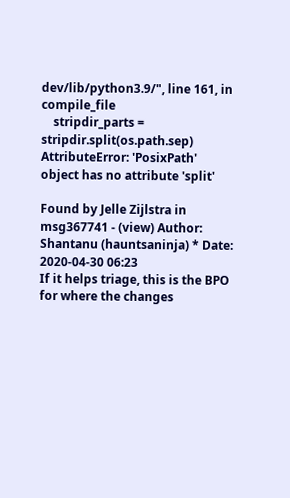dev/lib/python3.9/", line 161, in compile_file
    stripdir_parts = stripdir.split(os.path.sep)
AttributeError: 'PosixPath' object has no attribute 'split'

Found by Jelle Zijlstra in
msg367741 - (view) Author: Shantanu (hauntsaninja) * Date: 2020-04-30 06:23
If it helps triage, this is the BPO for where the changes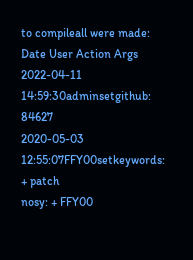to compileall were made:
Date User Action Args
2022-04-11 14:59:30adminsetgithub: 84627
2020-05-03 12:55:07FFY00setkeywords: + patch
nosy: + FFY00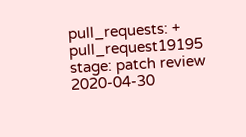pull_requests: + pull_request19195
stage: patch review
2020-04-30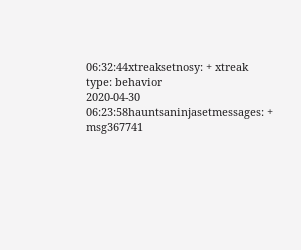06:32:44xtreaksetnosy: + xtreak
type: behavior
2020-04-30 06:23:58hauntsaninjasetmessages: + msg367741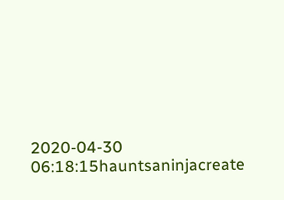2020-04-30 06:18:15hauntsaninjacreate